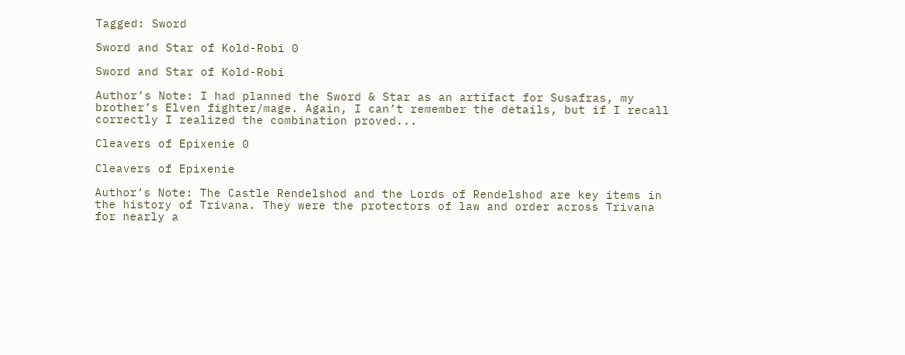Tagged: Sword

Sword and Star of Kold-Robi 0

Sword and Star of Kold-Robi

Author’s Note: I had planned the Sword & Star as an artifact for Susafras, my brother’s Elven fighter/mage. Again, I can’t remember the details, but if I recall correctly I realized the combination proved...

Cleavers of Epixenie 0

Cleavers of Epixenie

Author’s Note: The Castle Rendelshod and the Lords of Rendelshod are key items in the history of Trivana. They were the protectors of law and order across Trivana for nearly a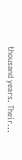thousand years. Their...